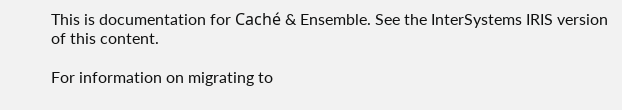This is documentation for Caché & Ensemble. See the InterSystems IRIS version of this content.

For information on migrating to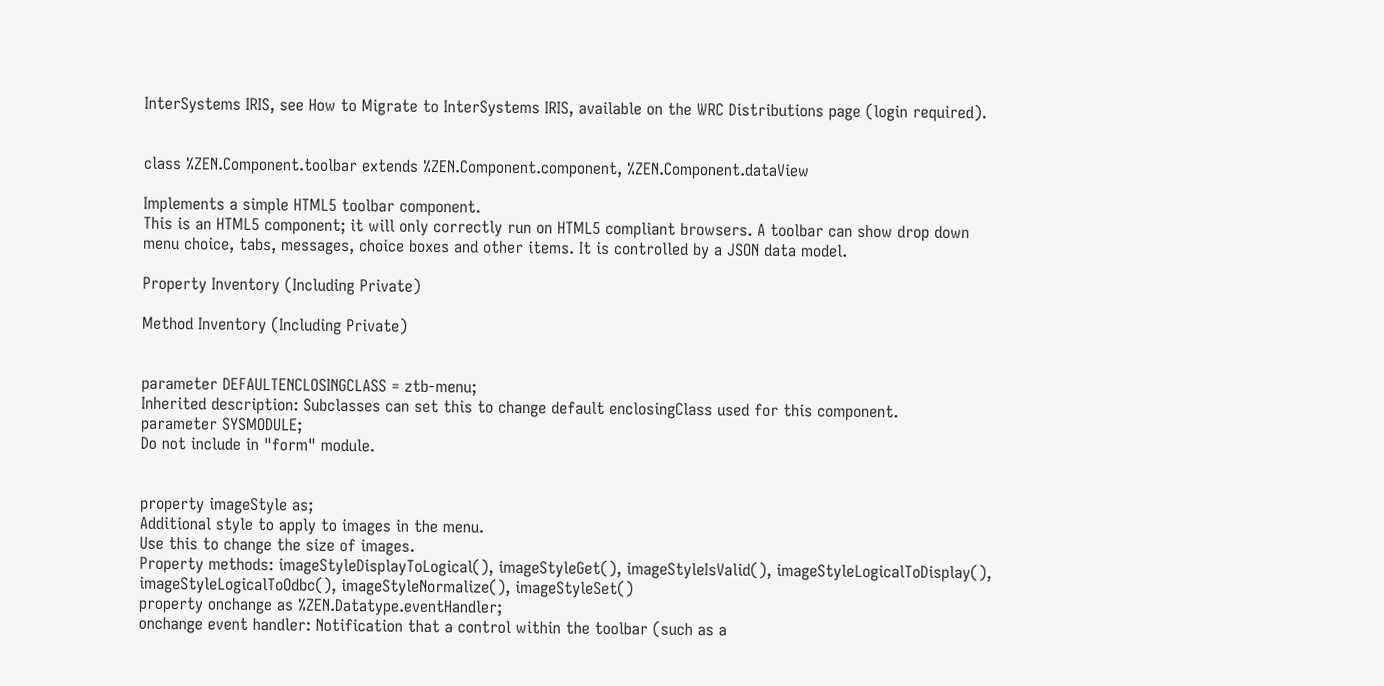InterSystems IRIS, see How to Migrate to InterSystems IRIS, available on the WRC Distributions page (login required).


class %ZEN.Component.toolbar extends %ZEN.Component.component, %ZEN.Component.dataView

Implements a simple HTML5 toolbar component.
This is an HTML5 component; it will only correctly run on HTML5 compliant browsers. A toolbar can show drop down menu choice, tabs, messages, choice boxes and other items. It is controlled by a JSON data model.

Property Inventory (Including Private)

Method Inventory (Including Private)


parameter DEFAULTENCLOSINGCLASS = ztb-menu;
Inherited description: Subclasses can set this to change default enclosingClass used for this component.
parameter SYSMODULE;
Do not include in "form" module.


property imageStyle as;
Additional style to apply to images in the menu.
Use this to change the size of images.
Property methods: imageStyleDisplayToLogical(), imageStyleGet(), imageStyleIsValid(), imageStyleLogicalToDisplay(), imageStyleLogicalToOdbc(), imageStyleNormalize(), imageStyleSet()
property onchange as %ZEN.Datatype.eventHandler;
onchange event handler: Notification that a control within the toolbar (such as a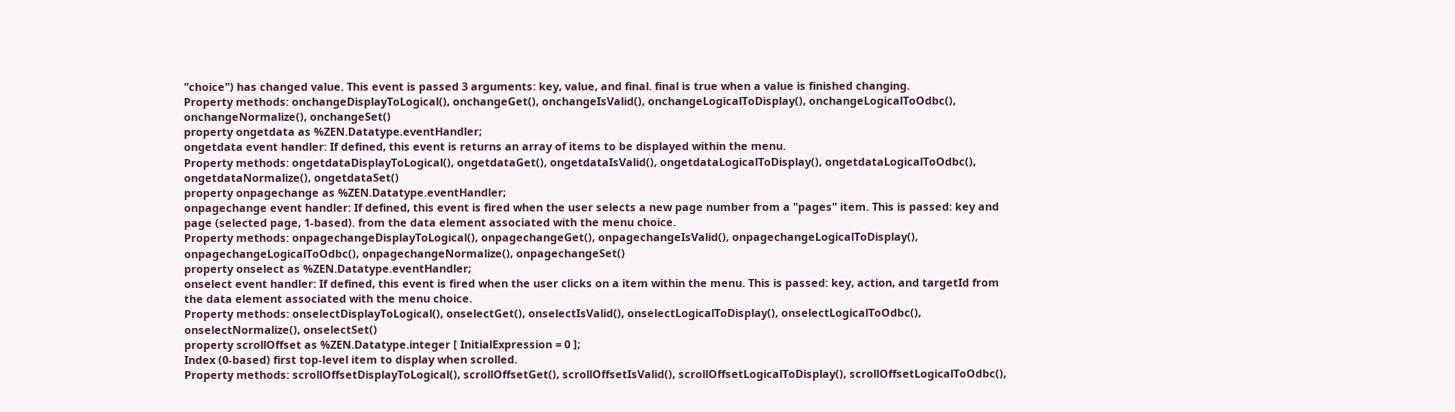"choice") has changed value. This event is passed 3 arguments: key, value, and final. final is true when a value is finished changing.
Property methods: onchangeDisplayToLogical(), onchangeGet(), onchangeIsValid(), onchangeLogicalToDisplay(), onchangeLogicalToOdbc(), onchangeNormalize(), onchangeSet()
property ongetdata as %ZEN.Datatype.eventHandler;
ongetdata event handler: If defined, this event is returns an array of items to be displayed within the menu.
Property methods: ongetdataDisplayToLogical(), ongetdataGet(), ongetdataIsValid(), ongetdataLogicalToDisplay(), ongetdataLogicalToOdbc(), ongetdataNormalize(), ongetdataSet()
property onpagechange as %ZEN.Datatype.eventHandler;
onpagechange event handler: If defined, this event is fired when the user selects a new page number from a "pages" item. This is passed: key and page (selected page, 1-based). from the data element associated with the menu choice.
Property methods: onpagechangeDisplayToLogical(), onpagechangeGet(), onpagechangeIsValid(), onpagechangeLogicalToDisplay(), onpagechangeLogicalToOdbc(), onpagechangeNormalize(), onpagechangeSet()
property onselect as %ZEN.Datatype.eventHandler;
onselect event handler: If defined, this event is fired when the user clicks on a item within the menu. This is passed: key, action, and targetId from the data element associated with the menu choice.
Property methods: onselectDisplayToLogical(), onselectGet(), onselectIsValid(), onselectLogicalToDisplay(), onselectLogicalToOdbc(), onselectNormalize(), onselectSet()
property scrollOffset as %ZEN.Datatype.integer [ InitialExpression = 0 ];
Index (0-based) first top-level item to display when scrolled.
Property methods: scrollOffsetDisplayToLogical(), scrollOffsetGet(), scrollOffsetIsValid(), scrollOffsetLogicalToDisplay(), scrollOffsetLogicalToOdbc(),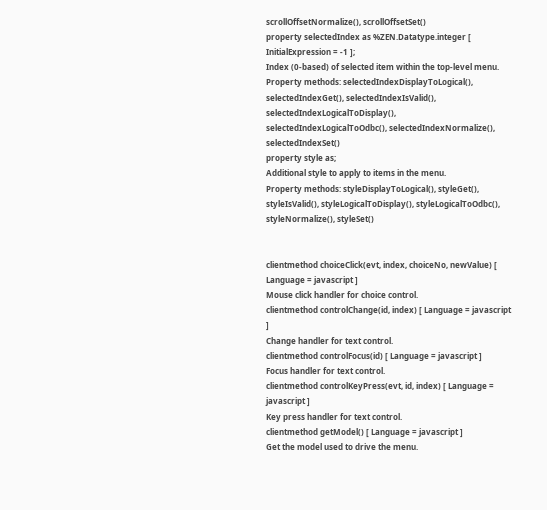scrollOffsetNormalize(), scrollOffsetSet()
property selectedIndex as %ZEN.Datatype.integer [ InitialExpression = -1 ];
Index (0-based) of selected item within the top-level menu.
Property methods: selectedIndexDisplayToLogical(), selectedIndexGet(), selectedIndexIsValid(), selectedIndexLogicalToDisplay(), selectedIndexLogicalToOdbc(), selectedIndexNormalize(), selectedIndexSet()
property style as;
Additional style to apply to items in the menu.
Property methods: styleDisplayToLogical(), styleGet(), styleIsValid(), styleLogicalToDisplay(), styleLogicalToOdbc(), styleNormalize(), styleSet()


clientmethod choiceClick(evt, index, choiceNo, newValue) [ Language = javascript ]
Mouse click handler for choice control.
clientmethod controlChange(id, index) [ Language = javascript ]
Change handler for text control.
clientmethod controlFocus(id) [ Language = javascript ]
Focus handler for text control.
clientmethod controlKeyPress(evt, id, index) [ Language = javascript ]
Key press handler for text control.
clientmethod getModel() [ Language = javascript ]
Get the model used to drive the menu.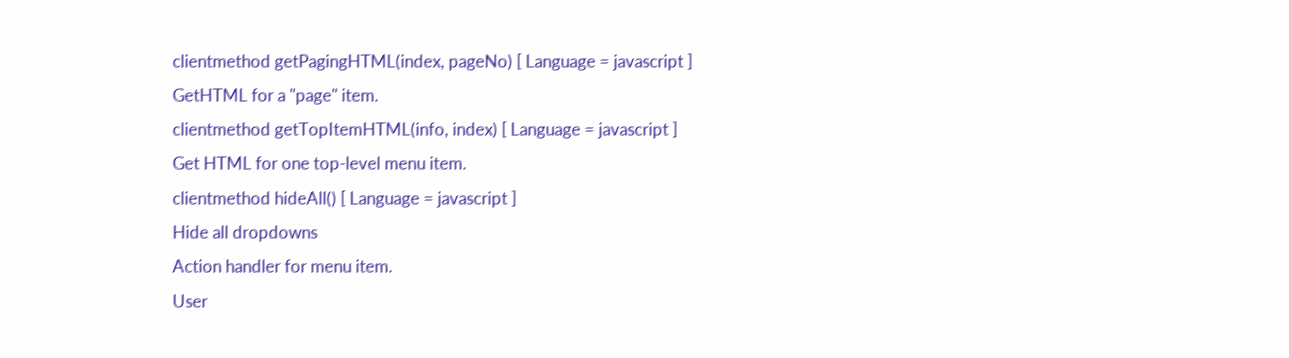clientmethod getPagingHTML(index, pageNo) [ Language = javascript ]
GetHTML for a "page" item.
clientmethod getTopItemHTML(info, index) [ Language = javascript ]
Get HTML for one top-level menu item.
clientmethod hideAll() [ Language = javascript ]
Hide all dropdowns
Action handler for menu item.
User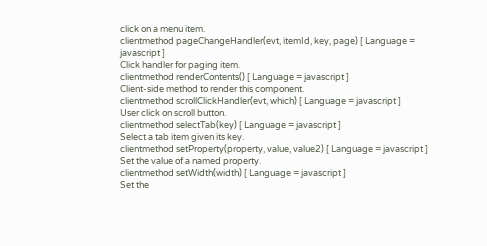click on a menu item.
clientmethod pageChangeHandler(evt, itemId, key, page) [ Language = javascript ]
Click handler for paging item.
clientmethod renderContents() [ Language = javascript ]
Client-side method to render this component.
clientmethod scrollClickHandler(evt, which) [ Language = javascript ]
User click on scroll button.
clientmethod selectTab(key) [ Language = javascript ]
Select a tab item given its key.
clientmethod setProperty(property, value, value2) [ Language = javascript ]
Set the value of a named property.
clientmethod setWidth(width) [ Language = javascript ]
Set the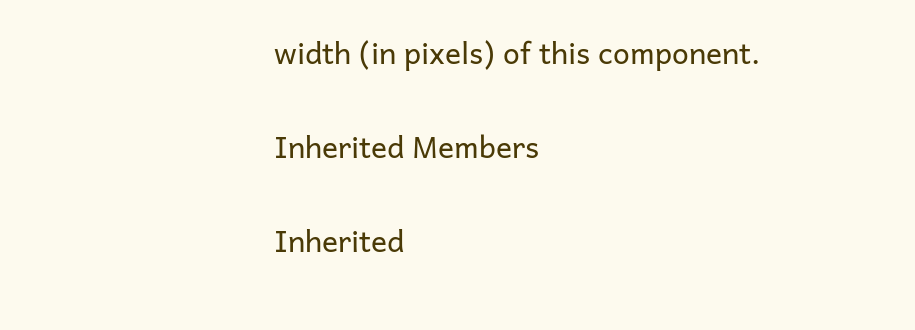width (in pixels) of this component.

Inherited Members

Inherited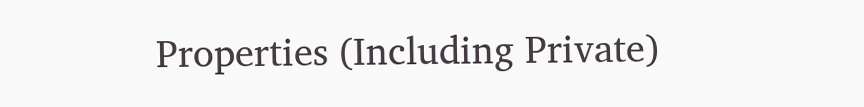Properties (Including Private)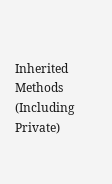Inherited Methods (Including Private)